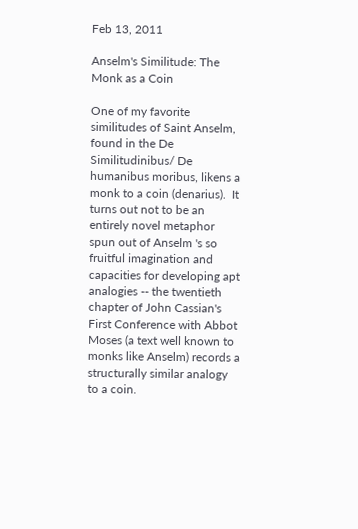Feb 13, 2011

Anselm's Similitude: The Monk as a Coin

One of my favorite similitudes of Saint Anselm, found in the De Similitudinibus/ De humanibus moribus, likens a monk to a coin (denarius).  It turns out not to be an entirely novel metaphor spun out of Anselm 's so fruitful imagination and capacities for developing apt analogies -- the twentieth chapter of John Cassian's First Conference with Abbot Moses (a text well known to monks like Anselm) records a structurally similar analogy to a coin.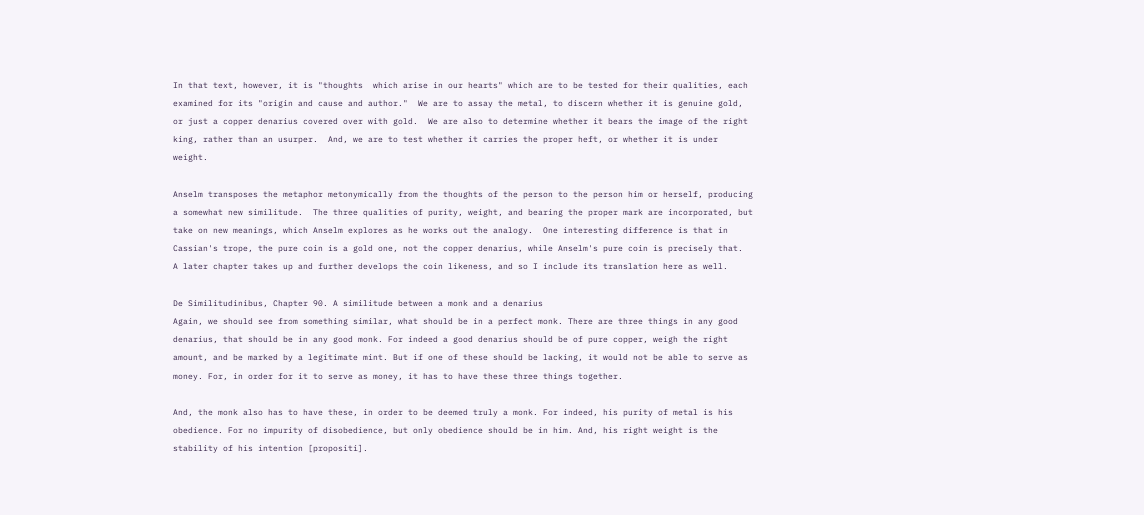In that text, however, it is "thoughts  which arise in our hearts" which are to be tested for their qualities, each examined for its "origin and cause and author."  We are to assay the metal, to discern whether it is genuine gold, or just a copper denarius covered over with gold.  We are also to determine whether it bears the image of the right king, rather than an usurper.  And, we are to test whether it carries the proper heft, or whether it is under weight.

Anselm transposes the metaphor metonymically from the thoughts of the person to the person him or herself, producing a somewhat new similitude.  The three qualities of purity, weight, and bearing the proper mark are incorporated, but take on new meanings, which Anselm explores as he works out the analogy.  One interesting difference is that in Cassian's trope, the pure coin is a gold one, not the copper denarius, while Anselm's pure coin is precisely that.  A later chapter takes up and further develops the coin likeness, and so I include its translation here as well.

De Similitudinibus, Chapter 90. A similitude between a monk and a denarius
Again, we should see from something similar, what should be in a perfect monk. There are three things in any good denarius, that should be in any good monk. For indeed a good denarius should be of pure copper, weigh the right amount, and be marked by a legitimate mint. But if one of these should be lacking, it would not be able to serve as money. For, in order for it to serve as money, it has to have these three things together.

And, the monk also has to have these, in order to be deemed truly a monk. For indeed, his purity of metal is his obedience. For no impurity of disobedience, but only obedience should be in him. And, his right weight is the stability of his intention [propositi].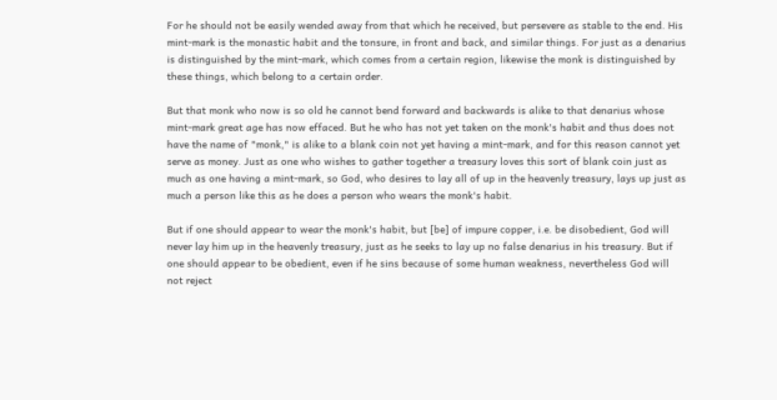For he should not be easily wended away from that which he received, but persevere as stable to the end. His mint-mark is the monastic habit and the tonsure, in front and back, and similar things. For just as a denarius is distinguished by the mint-mark, which comes from a certain region, likewise the monk is distinguished by these things, which belong to a certain order.

But that monk who now is so old he cannot bend forward and backwards is alike to that denarius whose mint-mark great age has now effaced. But he who has not yet taken on the monk's habit and thus does not have the name of "monk," is alike to a blank coin not yet having a mint-mark, and for this reason cannot yet serve as money. Just as one who wishes to gather together a treasury loves this sort of blank coin just as much as one having a mint-mark, so God, who desires to lay all of up in the heavenly treasury, lays up just as much a person like this as he does a person who wears the monk's habit.

But if one should appear to wear the monk's habit, but [be] of impure copper, i.e. be disobedient, God will never lay him up in the heavenly treasury, just as he seeks to lay up no false denarius in his treasury. But if one should appear to be obedient, even if he sins because of some human weakness, nevertheless God will not reject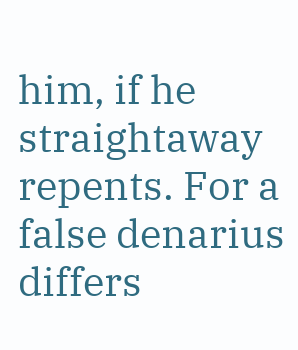him, if he straightaway repents. For a false denarius differs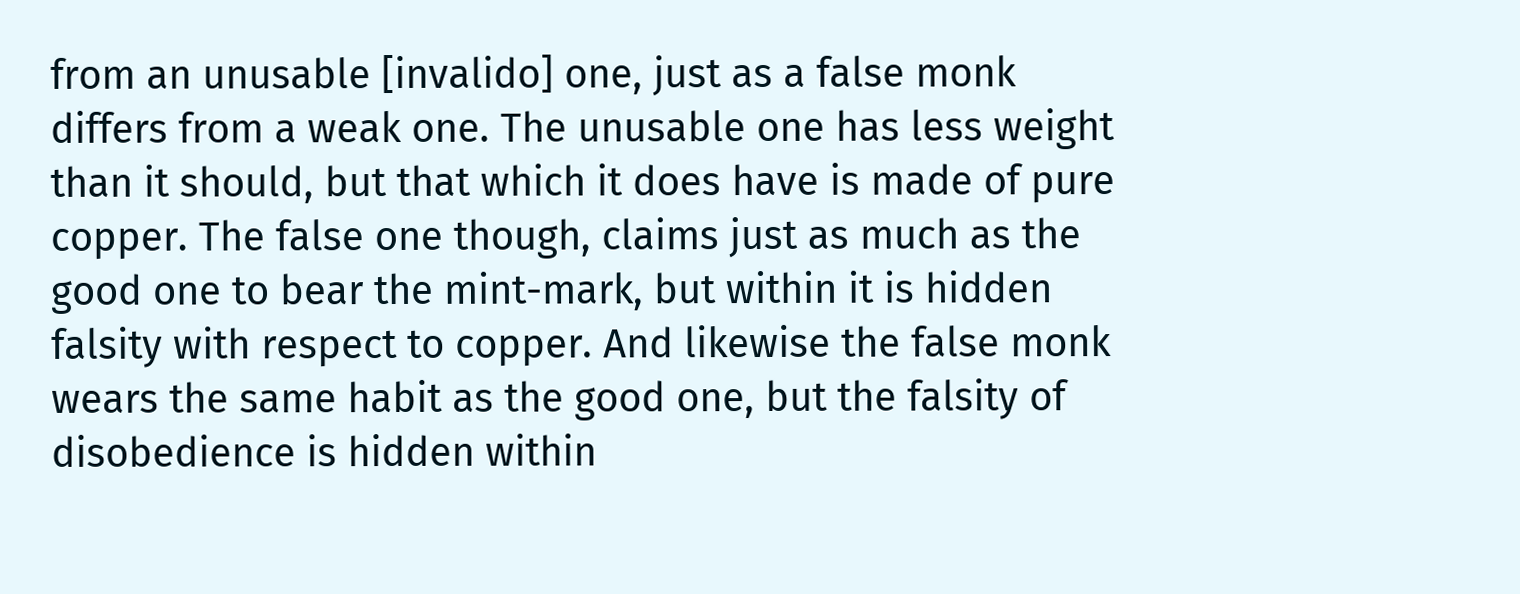from an unusable [invalido] one, just as a false monk differs from a weak one. The unusable one has less weight than it should, but that which it does have is made of pure copper. The false one though, claims just as much as the good one to bear the mint-mark, but within it is hidden falsity with respect to copper. And likewise the false monk wears the same habit as the good one, but the falsity of disobedience is hidden within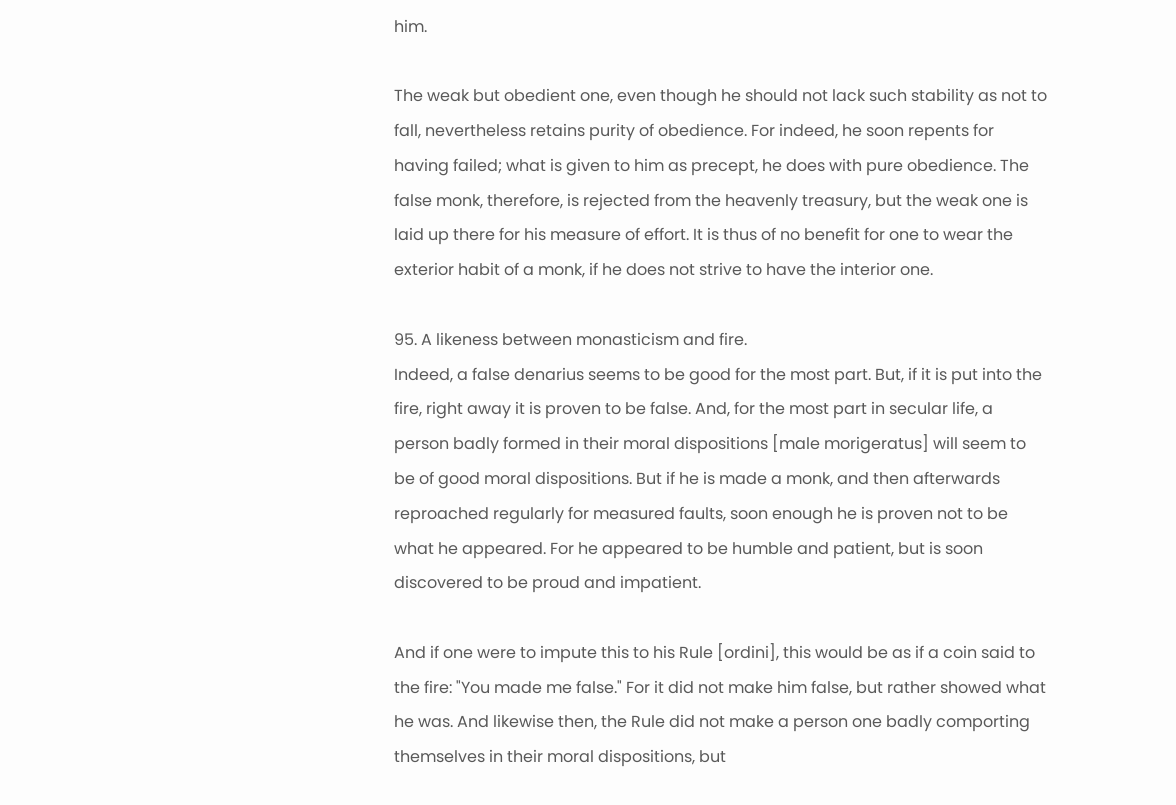him.

The weak but obedient one, even though he should not lack such stability as not to fall, nevertheless retains purity of obedience. For indeed, he soon repents for having failed; what is given to him as precept, he does with pure obedience. The false monk, therefore, is rejected from the heavenly treasury, but the weak one is laid up there for his measure of effort. It is thus of no benefit for one to wear the exterior habit of a monk, if he does not strive to have the interior one.

95. A likeness between monasticism and fire.
Indeed, a false denarius seems to be good for the most part. But, if it is put into the fire, right away it is proven to be false. And, for the most part in secular life, a person badly formed in their moral dispositions [male morigeratus] will seem to be of good moral dispositions. But if he is made a monk, and then afterwards reproached regularly for measured faults, soon enough he is proven not to be what he appeared. For he appeared to be humble and patient, but is soon discovered to be proud and impatient.

And if one were to impute this to his Rule [ordini], this would be as if a coin said to the fire: "You made me false." For it did not make him false, but rather showed what he was. And likewise then, the Rule did not make a person one badly comporting themselves in their moral dispositions, but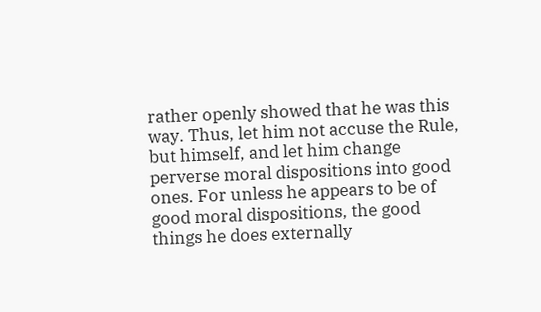rather openly showed that he was this way. Thus, let him not accuse the Rule, but himself, and let him change perverse moral dispositions into good ones. For unless he appears to be of good moral dispositions, the good things he does externally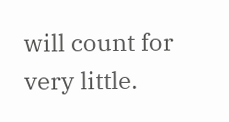will count for very little.